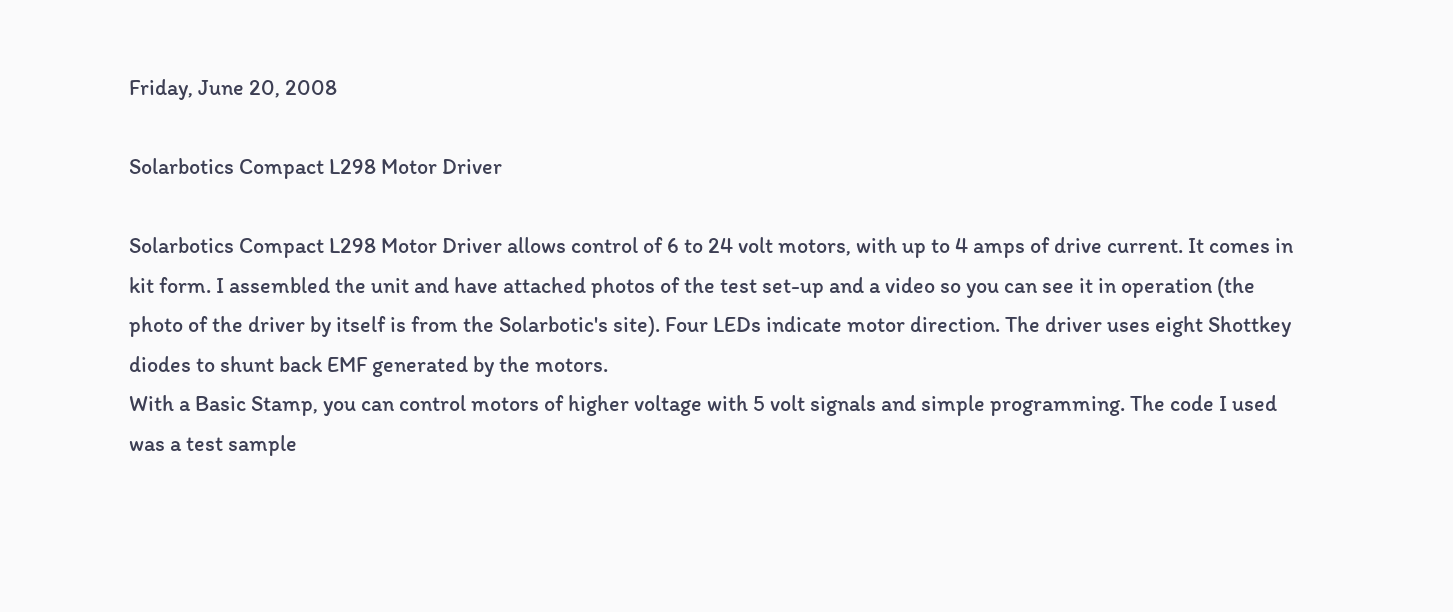Friday, June 20, 2008

Solarbotics Compact L298 Motor Driver

Solarbotics Compact L298 Motor Driver allows control of 6 to 24 volt motors, with up to 4 amps of drive current. It comes in kit form. I assembled the unit and have attached photos of the test set-up and a video so you can see it in operation (the photo of the driver by itself is from the Solarbotic's site). Four LEDs indicate motor direction. The driver uses eight Shottkey diodes to shunt back EMF generated by the motors.
With a Basic Stamp, you can control motors of higher voltage with 5 volt signals and simple programming. The code I used was a test sample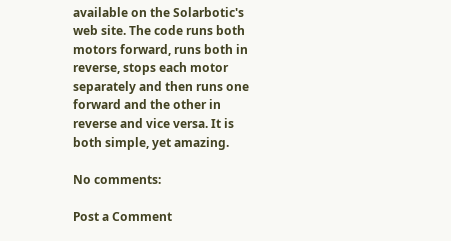available on the Solarbotic's web site. The code runs both motors forward, runs both in reverse, stops each motor separately and then runs one forward and the other in reverse and vice versa. It is both simple, yet amazing.

No comments:

Post a Comment